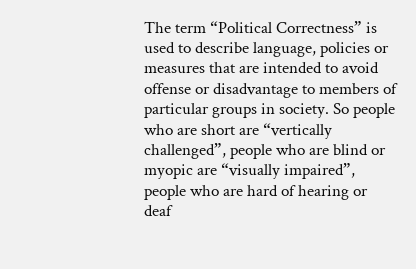The term “Political Correctness” is used to describe language, policies or measures that are intended to avoid offense or disadvantage to members of particular groups in society. So people who are short are “vertically challenged”, people who are blind or myopic are “visually impaired”, people who are hard of hearing or deaf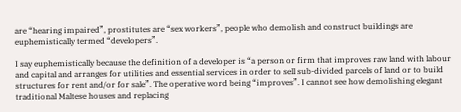are “hearing impaired”, prostitutes are “sex workers”, people who demolish and construct buildings are euphemistically termed “developers”.

I say euphemistically because the definition of a developer is “a person or firm that improves raw land with labour and capital and arranges for utilities and essential services in order to sell sub-divided parcels of land or to build structures for rent and/or for sale”. The operative word being “improves”. I cannot see how demolishing elegant traditional Maltese houses and replacing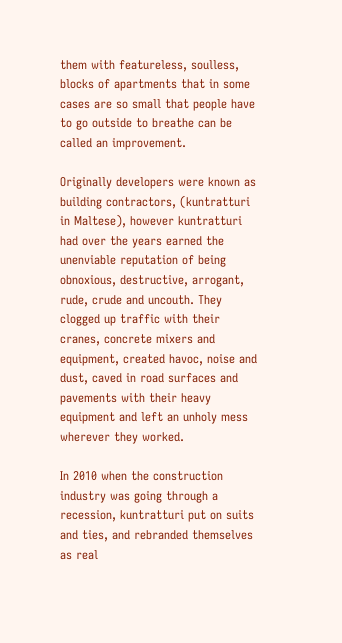them with featureless, soulless, blocks of apartments that in some cases are so small that people have to go outside to breathe can be called an improvement.

Originally developers were known as building contractors, (kuntratturi in Maltese), however kuntratturi had over the years earned the unenviable reputation of being obnoxious, destructive, arrogant, rude, crude and uncouth. They clogged up traffic with their cranes, concrete mixers and equipment, created havoc, noise and dust, caved in road surfaces and pavements with their heavy equipment and left an unholy mess wherever they worked.

In 2010 when the construction industry was going through a recession, kuntratturi put on suits and ties, and rebranded themselves as real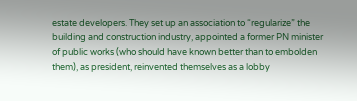estate developers. They set up an association to “regularize” the building and construction industry, appointed a former PN minister of public works (who should have known better than to embolden them), as president, reinvented themselves as a lobby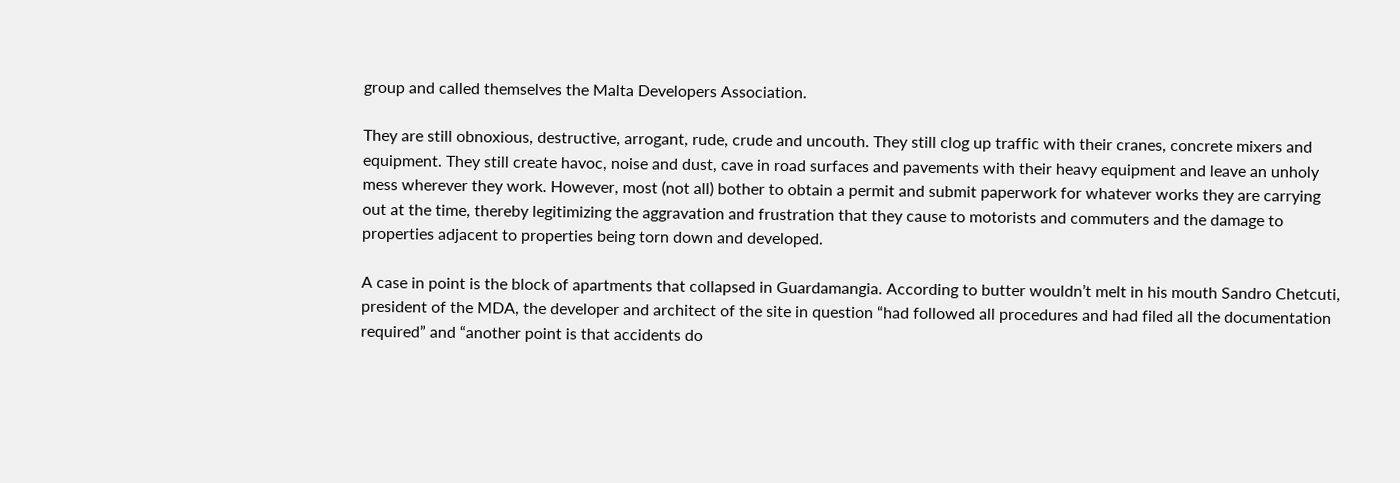group and called themselves the Malta Developers Association.

They are still obnoxious, destructive, arrogant, rude, crude and uncouth. They still clog up traffic with their cranes, concrete mixers and equipment. They still create havoc, noise and dust, cave in road surfaces and pavements with their heavy equipment and leave an unholy mess wherever they work. However, most (not all) bother to obtain a permit and submit paperwork for whatever works they are carrying out at the time, thereby legitimizing the aggravation and frustration that they cause to motorists and commuters and the damage to properties adjacent to properties being torn down and developed.

A case in point is the block of apartments that collapsed in Guardamangia. According to butter wouldn’t melt in his mouth Sandro Chetcuti, president of the MDA, the developer and architect of the site in question “had followed all procedures and had filed all the documentation required” and “another point is that accidents do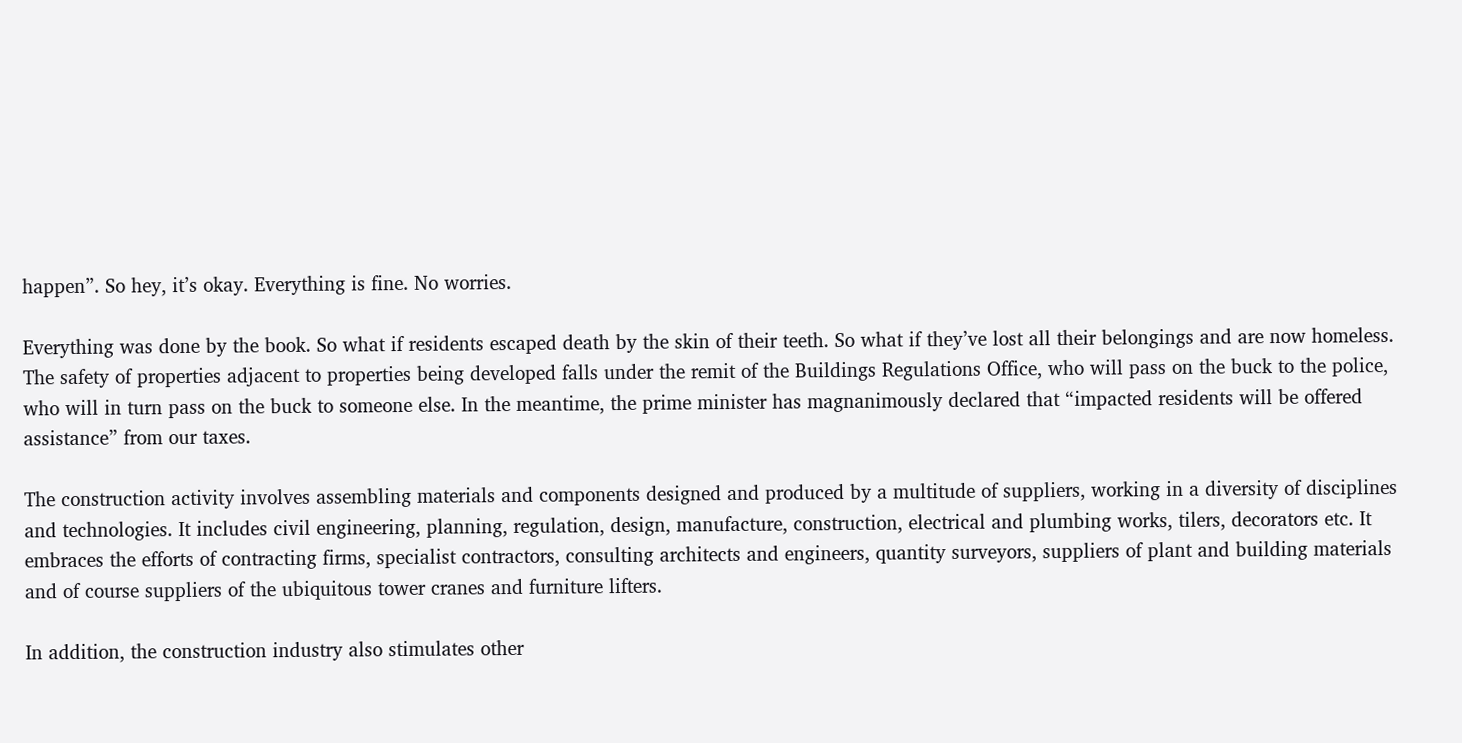happen”. So hey, it’s okay. Everything is fine. No worries.

Everything was done by the book. So what if residents escaped death by the skin of their teeth. So what if they’ve lost all their belongings and are now homeless. The safety of properties adjacent to properties being developed falls under the remit of the Buildings Regulations Office, who will pass on the buck to the police, who will in turn pass on the buck to someone else. In the meantime, the prime minister has magnanimously declared that “impacted residents will be offered assistance” from our taxes.

The construction activity involves assembling materials and components designed and produced by a multitude of suppliers, working in a diversity of disciplines and technologies. It includes civil engineering, planning, regulation, design, manufacture, construction, electrical and plumbing works, tilers, decorators etc. It embraces the efforts of contracting firms, specialist contractors, consulting architects and engineers, quantity surveyors, suppliers of plant and building materials and of course suppliers of the ubiquitous tower cranes and furniture lifters.

In addition, the construction industry also stimulates other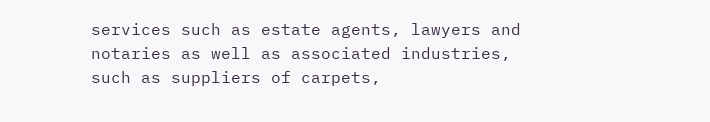services such as estate agents, lawyers and notaries as well as associated industries, such as suppliers of carpets,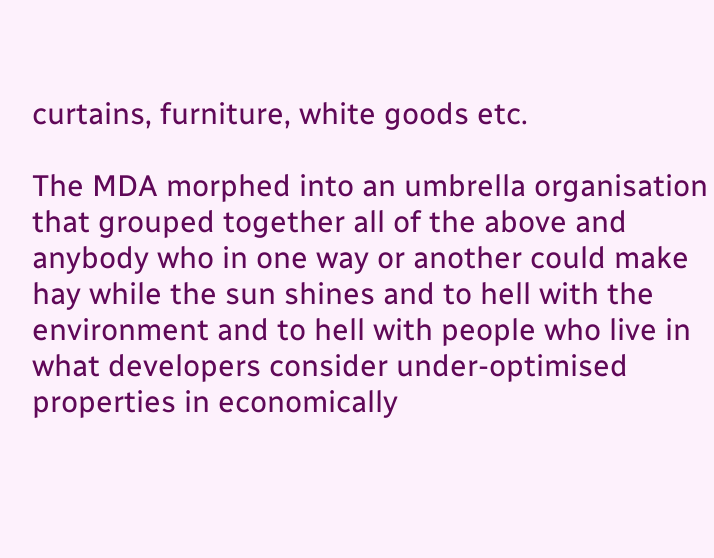curtains, furniture, white goods etc.

The MDA morphed into an umbrella organisation that grouped together all of the above and anybody who in one way or another could make hay while the sun shines and to hell with the environment and to hell with people who live in what developers consider under-optimised properties in economically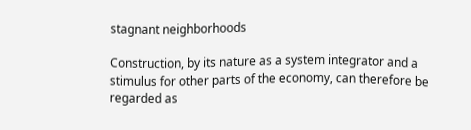stagnant neighborhoods

Construction, by its nature as a system integrator and a stimulus for other parts of the economy, can therefore be regarded as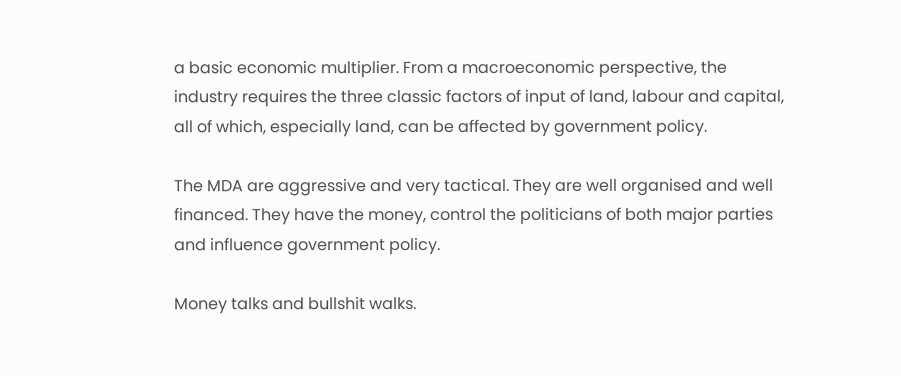a basic economic multiplier. From a macroeconomic perspective, the industry requires the three classic factors of input of land, labour and capital, all of which, especially land, can be affected by government policy.

The MDA are aggressive and very tactical. They are well organised and well financed. They have the money, control the politicians of both major parties and influence government policy.

Money talks and bullshit walks.